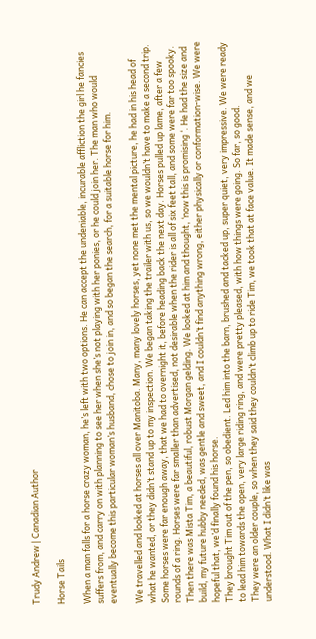Trudy Andrew | Canadian Author

Horse Tails

When a man falls for a horse crazy woman, he’s left with two options. He can accept the undeniable, incurable affliction the girl he fancies suffers from, and carry on with planning to see her when she’s not playing with her ponies, or he could join her. The man who would eventually become this particular woman’s husband, chose to join in, and so began the search, for a suitable horse for him.

We travelled and looked at horses all over Manitoba. Many, many lovely horses, yet none met the mental picture, he had in his head of what he wanted, or they didn’t stand up to my inspection. We began taking the trailer with us, so we wouldn’t have to make a second trip. Some horses were far enough away, that we had to overnight it, before heading back the next day. Horses pulled up lame, after a few rounds of a ring. Horses were far smaller than advertised, not desirable when the rider is all of six feet tall, and some were far too spooky. Then there was Mista Tim, a beautiful, robust Morgan gelding. We looked at him and thought, ‘now this is promising ‘. He had the size and build, my future hubby needed, was gentle and sweet, and I couldn’t find anything wrong, either physically or conformation-wise. We were hopeful that, we’d finally found his horse.
They brought Tim out of the pen, so obedient. Led him into the barn, brushed and tacked up, super quiet, very impressive. We were ready to lead him towards the open, very large riding ring, and were pretty pleased, with how things were going. So far, so good.
They were an older couple, so when they said they couldn’t climb up to ride Tim, we took that at face value. It made sense, and we understood. What I didn’t like was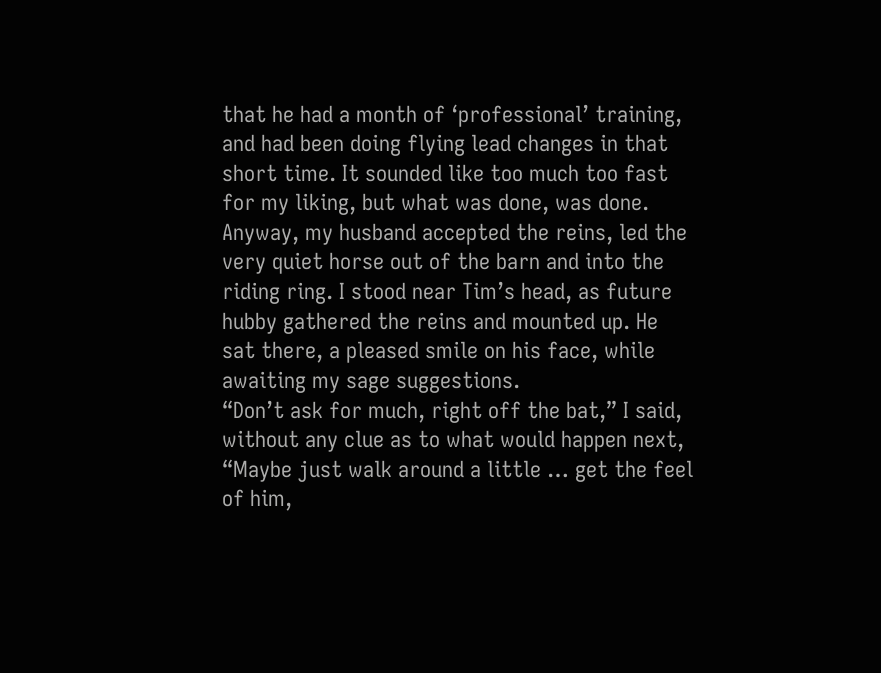that he had a month of ‘professional’ training, and had been doing flying lead changes in that short time. It sounded like too much too fast for my liking, but what was done, was done.
Anyway, my husband accepted the reins, led the very quiet horse out of the barn and into the riding ring. I stood near Tim’s head, as future hubby gathered the reins and mounted up. He sat there, a pleased smile on his face, while awaiting my sage suggestions.
“Don’t ask for much, right off the bat,” I said, without any clue as to what would happen next, “Maybe just walk around a little … get the feel of him,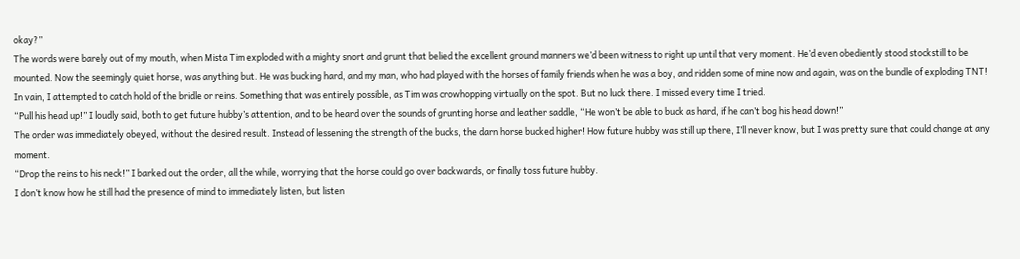okay?”
The words were barely out of my mouth, when Mista Tim exploded with a mighty snort and grunt that belied the excellent ground manners we’d been witness to right up until that very moment. He’d even obediently stood stockstill to be mounted. Now the seemingly quiet horse, was anything but. He was bucking hard, and my man, who had played with the horses of family friends when he was a boy, and ridden some of mine now and again, was on the bundle of exploding TNT!
In vain, I attempted to catch hold of the bridle or reins. Something that was entirely possible, as Tim was crowhopping virtually on the spot. But no luck there. I missed every time I tried.
“Pull his head up!” I loudly said, both to get future hubby’s attention, and to be heard over the sounds of grunting horse and leather saddle, “He won’t be able to buck as hard, if he can’t bog his head down!”
The order was immediately obeyed, without the desired result. Instead of lessening the strength of the bucks, the darn horse bucked higher! How future hubby was still up there, I’ll never know, but I was pretty sure that could change at any moment.
“Drop the reins to his neck!” I barked out the order, all the while, worrying that the horse could go over backwards, or finally toss future hubby.
I don’t know how he still had the presence of mind to immediately listen, but listen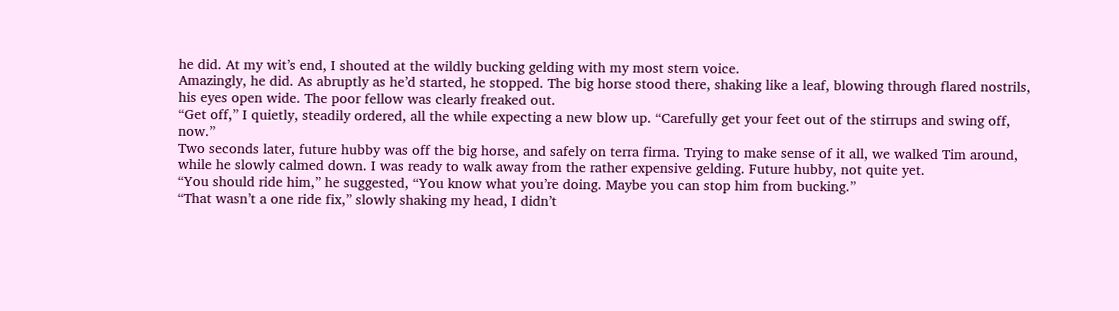he did. At my wit’s end, I shouted at the wildly bucking gelding with my most stern voice.
Amazingly, he did. As abruptly as he’d started, he stopped. The big horse stood there, shaking like a leaf, blowing through flared nostrils, his eyes open wide. The poor fellow was clearly freaked out.
“Get off,” I quietly, steadily ordered, all the while expecting a new blow up. “Carefully get your feet out of the stirrups and swing off, now.”
Two seconds later, future hubby was off the big horse, and safely on terra firma. Trying to make sense of it all, we walked Tim around, while he slowly calmed down. I was ready to walk away from the rather expensive gelding. Future hubby, not quite yet.
“You should ride him,” he suggested, “You know what you’re doing. Maybe you can stop him from bucking.”
“That wasn’t a one ride fix,” slowly shaking my head, I didn’t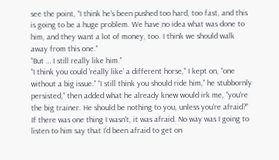see the point, “I think he’s been pushed too hard, too fast, and this is going to be a huge problem. We have no idea what was done to him, and they want a lot of money, too. I think we should walk away from this one.”
“But … I still really like him.”
“I think you could ‘really like’ a different horse,” I kept on, “one without a big issue.” “I still think you should ride him,” he stubbornly persisted,” then added what he already knew would irk me, “you’re the big trainer. He should be nothing to you, unless you’re afraid?”
If there was one thing I wasn’t, it was afraid. No way was I going to listen to him say that I’d been afraid to get on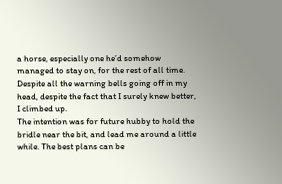a horse, especially one he’d somehow managed to stay on, for the rest of all time. Despite all the warning bells going off in my head, despite the fact that I surely knew better, I climbed up.
The intention was for future hubby to hold the bridle near the bit, and lead me around a little while. The best plans can be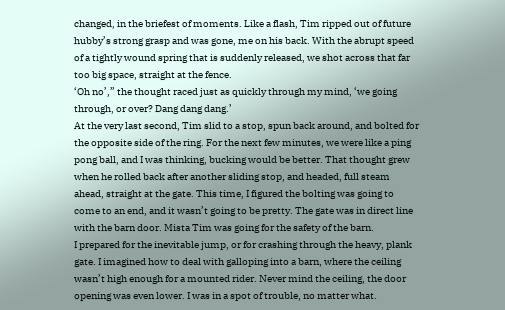changed, in the briefest of moments. Like a flash, Tim ripped out of future hubby’s strong grasp and was gone, me on his back. With the abrupt speed of a tightly wound spring that is suddenly released, we shot across that far too big space, straight at the fence.
‘Oh no’,” the thought raced just as quickly through my mind, ‘we going through, or over? Dang dang dang.’
At the very last second, Tim slid to a stop, spun back around, and bolted for the opposite side of the ring. For the next few minutes, we were like a ping pong ball, and I was thinking, bucking would be better. That thought grew when he rolled back after another sliding stop, and headed, full steam ahead, straight at the gate. This time, I figured the bolting was going to come to an end, and it wasn’t going to be pretty. The gate was in direct line with the barn door. Mista Tim was going for the safety of the barn.
I prepared for the inevitable jump, or for crashing through the heavy, plank gate. I imagined how to deal with galloping into a barn, where the ceiling wasn’t high enough for a mounted rider. Never mind the ceiling, the door opening was even lower. I was in a spot of trouble, no matter what.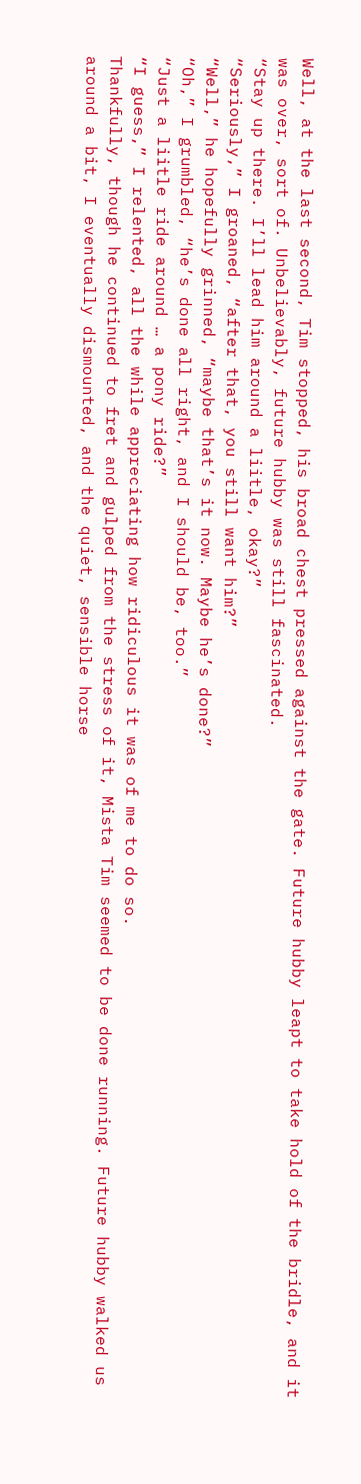Well, at the last second, Tim stopped, his broad chest pressed against the gate. Future hubby leapt to take hold of the bridle, and it was over, sort of. Unbelievably, future hubby was still fascinated.
“Stay up there. I’ll lead him around a liitle, okay?”
“Seriously,” I groaned, “after that, you still want him?”
“Well,” he hopefully grinned, “maybe that’s it now. Maybe he’s done?”
“Oh,” I grumbled, “he’s done all right, and I should be, too.”
“Just a liitle ride around … a pony ride?”
“I guess,” I relented, all the while appreciating how ridiculous it was of me to do so.
Thankfully, though he continued to fret and gulped from the stress of it, Mista Tim seemed to be done running. Future hubby walked us around a bit, I eventually dismounted, and the quiet, sensible horse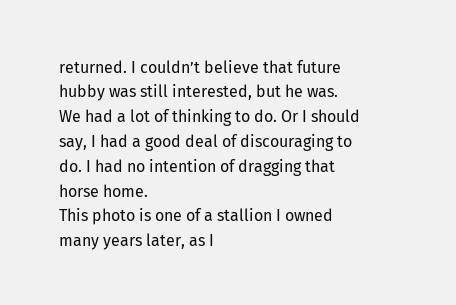returned. I couldn’t believe that future hubby was still interested, but he was. We had a lot of thinking to do. Or I should say, I had a good deal of discouraging to do. I had no intention of dragging that horse home.
This photo is one of a stallion I owned many years later, as I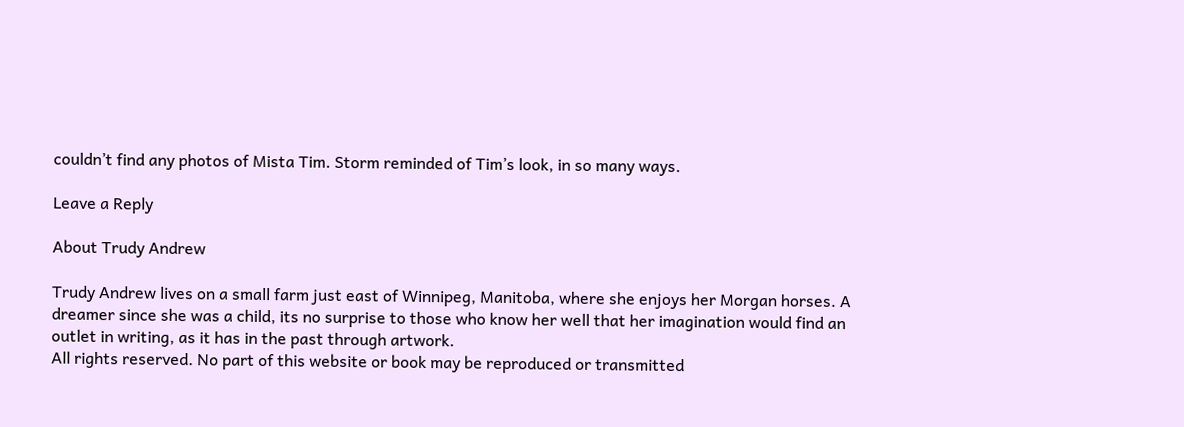couldn’t find any photos of Mista Tim. Storm reminded of Tim’s look, in so many ways.

Leave a Reply

About Trudy Andrew

Trudy Andrew lives on a small farm just east of Winnipeg, Manitoba, where she enjoys her Morgan horses. A dreamer since she was a child, its no surprise to those who know her well that her imagination would find an outlet in writing, as it has in the past through artwork.
All rights reserved. No part of this website or book may be reproduced or transmitted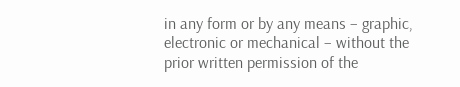in any form or by any means – graphic, electronic or mechanical – without the prior written permission of the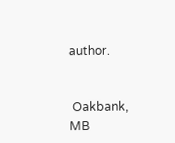author.


 Oakbank, MB